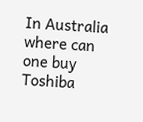In Australia where can one buy Toshiba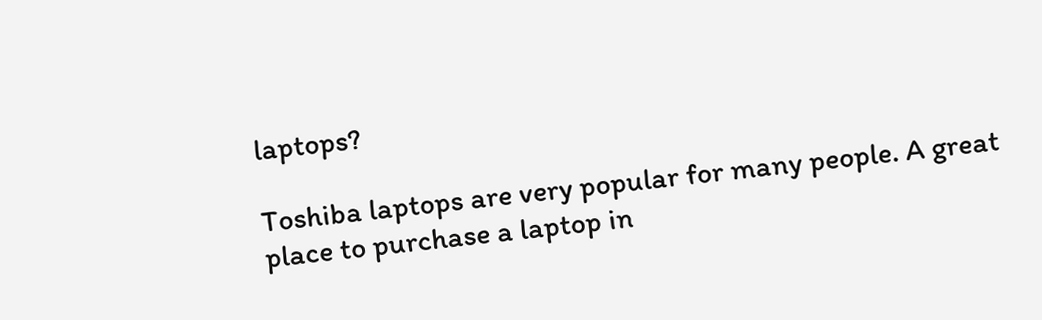laptops?

Toshiba laptops are very popular for many people. A great place to purchase a laptop in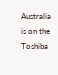Australia is on the Toshiba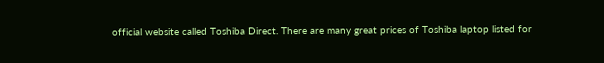official website called Toshiba Direct. There are many great prices of Toshiba laptop listed for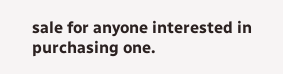sale for anyone interested in purchasing one.